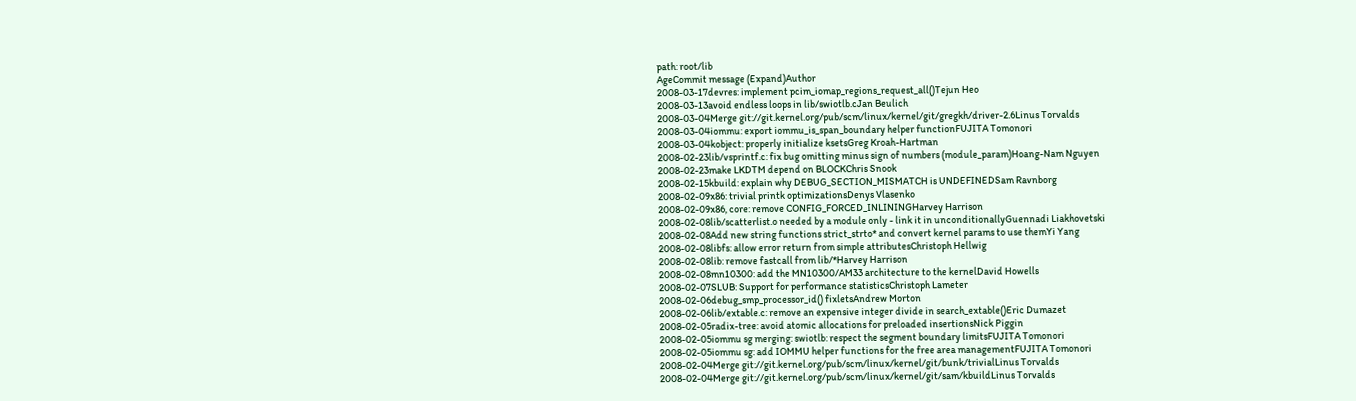path: root/lib
AgeCommit message (Expand)Author
2008-03-17devres: implement pcim_iomap_regions_request_all()Tejun Heo
2008-03-13avoid endless loops in lib/swiotlb.cJan Beulich
2008-03-04Merge git://git.kernel.org/pub/scm/linux/kernel/git/gregkh/driver-2.6Linus Torvalds
2008-03-04iommu: export iommu_is_span_boundary helper functionFUJITA Tomonori
2008-03-04kobject: properly initialize ksetsGreg Kroah-Hartman
2008-02-23lib/vsprintf.c: fix bug omitting minus sign of numbers (module_param)Hoang-Nam Nguyen
2008-02-23make LKDTM depend on BLOCKChris Snook
2008-02-15kbuild: explain why DEBUG_SECTION_MISMATCH is UNDEFINEDSam Ravnborg
2008-02-09x86: trivial printk optimizationsDenys Vlasenko
2008-02-09x86, core: remove CONFIG_FORCED_INLININGHarvey Harrison
2008-02-08lib/scatterlist.o needed by a module only - link it in unconditionallyGuennadi Liakhovetski
2008-02-08Add new string functions strict_strto* and convert kernel params to use themYi Yang
2008-02-08libfs: allow error return from simple attributesChristoph Hellwig
2008-02-08lib: remove fastcall from lib/*Harvey Harrison
2008-02-08mn10300: add the MN10300/AM33 architecture to the kernelDavid Howells
2008-02-07SLUB: Support for performance statisticsChristoph Lameter
2008-02-06debug_smp_processor_id() fixletsAndrew Morton
2008-02-06lib/extable.c: remove an expensive integer divide in search_extable()Eric Dumazet
2008-02-05radix-tree: avoid atomic allocations for preloaded insertionsNick Piggin
2008-02-05iommu sg merging: swiotlb: respect the segment boundary limitsFUJITA Tomonori
2008-02-05iommu sg: add IOMMU helper functions for the free area managementFUJITA Tomonori
2008-02-04Merge git://git.kernel.org/pub/scm/linux/kernel/git/bunk/trivialLinus Torvalds
2008-02-04Merge git://git.kernel.org/pub/scm/linux/kernel/git/sam/kbuildLinus Torvalds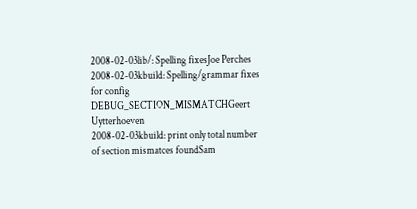2008-02-03lib/: Spelling fixesJoe Perches
2008-02-03kbuild: Spelling/grammar fixes for config DEBUG_SECTION_MISMATCHGeert Uytterhoeven
2008-02-03kbuild: print only total number of section mismatces foundSam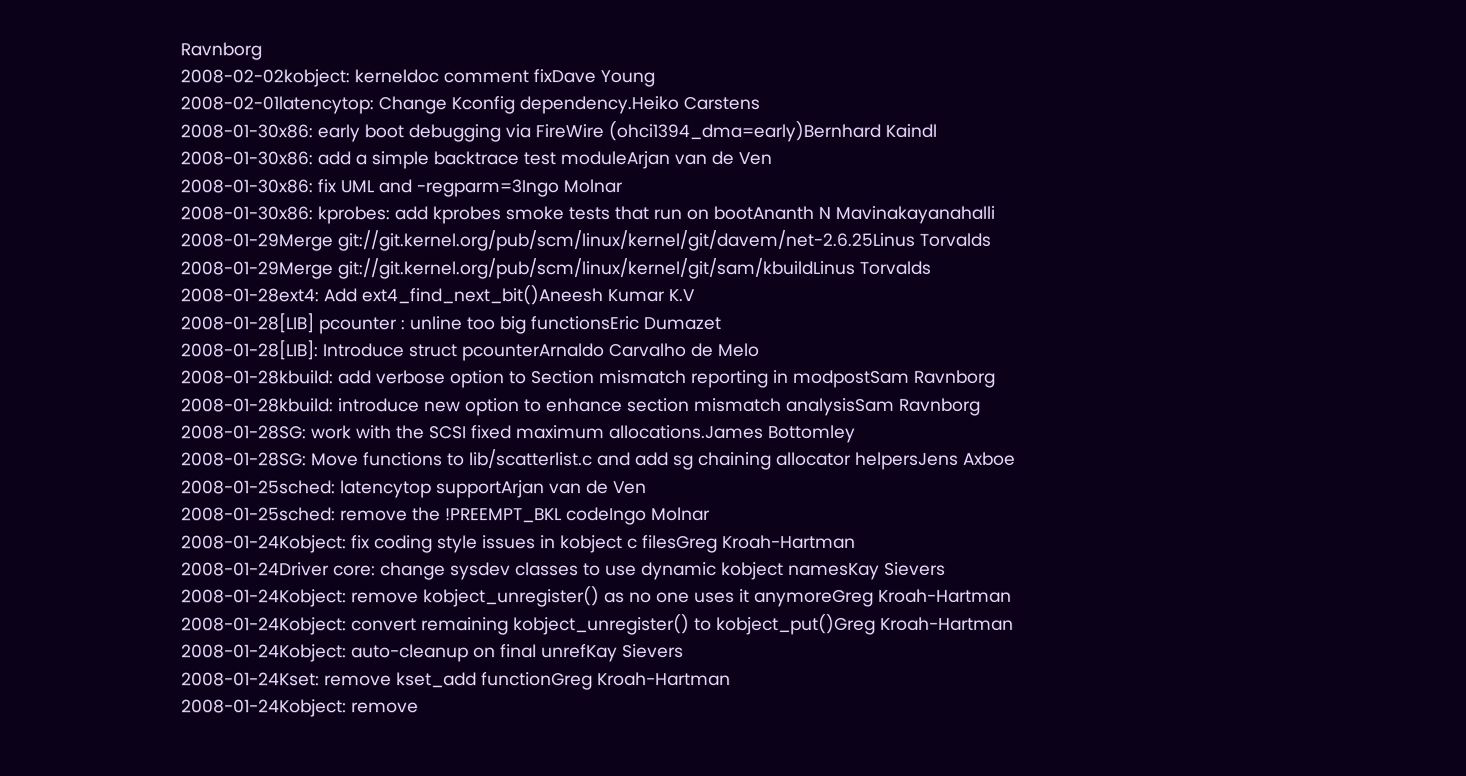Ravnborg
2008-02-02kobject: kerneldoc comment fixDave Young
2008-02-01latencytop: Change Kconfig dependency.Heiko Carstens
2008-01-30x86: early boot debugging via FireWire (ohci1394_dma=early)Bernhard Kaindl
2008-01-30x86: add a simple backtrace test moduleArjan van de Ven
2008-01-30x86: fix UML and -regparm=3Ingo Molnar
2008-01-30x86: kprobes: add kprobes smoke tests that run on bootAnanth N Mavinakayanahalli
2008-01-29Merge git://git.kernel.org/pub/scm/linux/kernel/git/davem/net-2.6.25Linus Torvalds
2008-01-29Merge git://git.kernel.org/pub/scm/linux/kernel/git/sam/kbuildLinus Torvalds
2008-01-28ext4: Add ext4_find_next_bit()Aneesh Kumar K.V
2008-01-28[LIB] pcounter : unline too big functionsEric Dumazet
2008-01-28[LIB]: Introduce struct pcounterArnaldo Carvalho de Melo
2008-01-28kbuild: add verbose option to Section mismatch reporting in modpostSam Ravnborg
2008-01-28kbuild: introduce new option to enhance section mismatch analysisSam Ravnborg
2008-01-28SG: work with the SCSI fixed maximum allocations.James Bottomley
2008-01-28SG: Move functions to lib/scatterlist.c and add sg chaining allocator helpersJens Axboe
2008-01-25sched: latencytop supportArjan van de Ven
2008-01-25sched: remove the !PREEMPT_BKL codeIngo Molnar
2008-01-24Kobject: fix coding style issues in kobject c filesGreg Kroah-Hartman
2008-01-24Driver core: change sysdev classes to use dynamic kobject namesKay Sievers
2008-01-24Kobject: remove kobject_unregister() as no one uses it anymoreGreg Kroah-Hartman
2008-01-24Kobject: convert remaining kobject_unregister() to kobject_put()Greg Kroah-Hartman
2008-01-24Kobject: auto-cleanup on final unrefKay Sievers
2008-01-24Kset: remove kset_add functionGreg Kroah-Hartman
2008-01-24Kobject: remove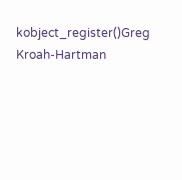kobject_register()Greg Kroah-Hartman